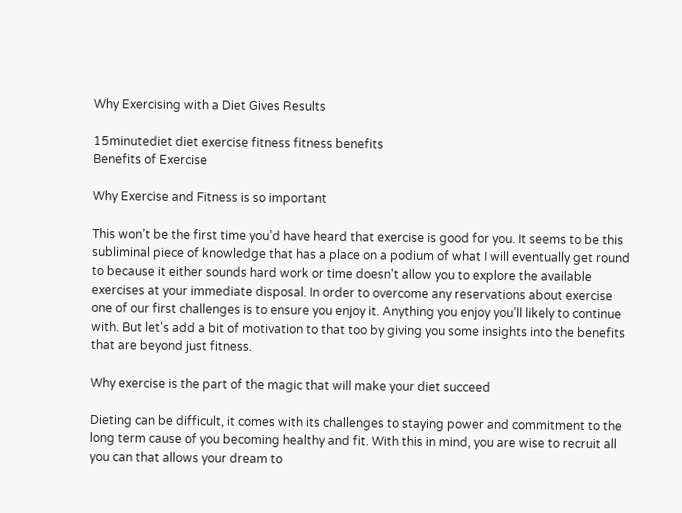Why Exercising with a Diet Gives Results

15minutediet diet exercise fitness fitness benefits
Benefits of Exercise

Why Exercise and Fitness is so important

This won’t be the first time you’d have heard that exercise is good for you. It seems to be this subliminal piece of knowledge that has a place on a podium of what I will eventually get round to because it either sounds hard work or time doesn't allow you to explore the available exercises at your immediate disposal. In order to overcome any reservations about exercise one of our first challenges is to ensure you enjoy it. Anything you enjoy you’ll likely to continue with. But let's add a bit of motivation to that too by giving you some insights into the benefits that are beyond just fitness.

Why exercise is the part of the magic that will make your diet succeed

Dieting can be difficult, it comes with its challenges to staying power and commitment to the long term cause of you becoming healthy and fit. With this in mind, you are wise to recruit all you can that allows your dream to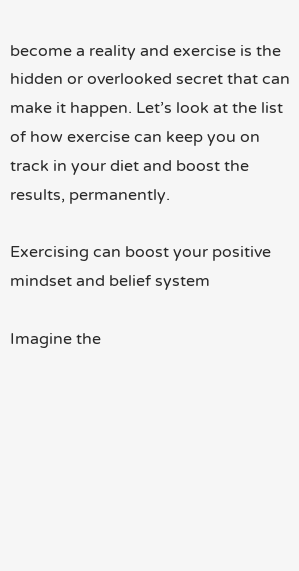become a reality and exercise is the hidden or overlooked secret that can make it happen. Let’s look at the list of how exercise can keep you on track in your diet and boost the results, permanently.

Exercising can boost your positive mindset and belief system

Imagine the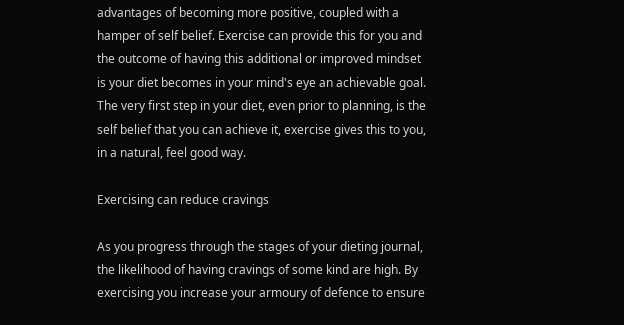advantages of becoming more positive, coupled with a hamper of self belief. Exercise can provide this for you and the outcome of having this additional or improved mindset is your diet becomes in your mind's eye an achievable goal. The very first step in your diet, even prior to planning, is the self belief that you can achieve it, exercise gives this to you, in a natural, feel good way.

Exercising can reduce cravings

As you progress through the stages of your dieting journal, the likelihood of having cravings of some kind are high. By exercising you increase your armoury of defence to ensure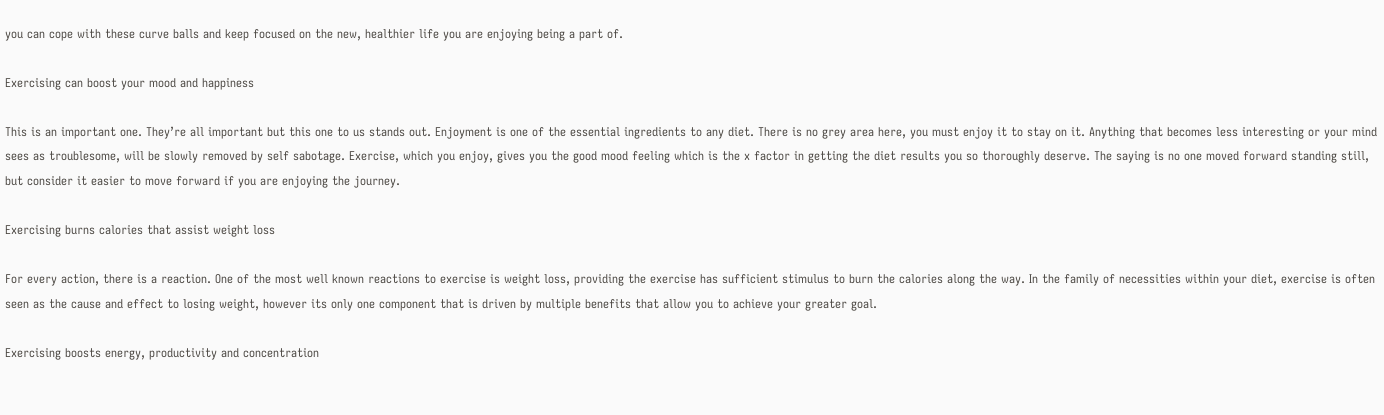you can cope with these curve balls and keep focused on the new, healthier life you are enjoying being a part of.

Exercising can boost your mood and happiness

This is an important one. They’re all important but this one to us stands out. Enjoyment is one of the essential ingredients to any diet. There is no grey area here, you must enjoy it to stay on it. Anything that becomes less interesting or your mind sees as troublesome, will be slowly removed by self sabotage. Exercise, which you enjoy, gives you the good mood feeling which is the x factor in getting the diet results you so thoroughly deserve. The saying is no one moved forward standing still, but consider it easier to move forward if you are enjoying the journey.

Exercising burns calories that assist weight loss

For every action, there is a reaction. One of the most well known reactions to exercise is weight loss, providing the exercise has sufficient stimulus to burn the calories along the way. In the family of necessities within your diet, exercise is often seen as the cause and effect to losing weight, however its only one component that is driven by multiple benefits that allow you to achieve your greater goal.

Exercising boosts energy, productivity and concentration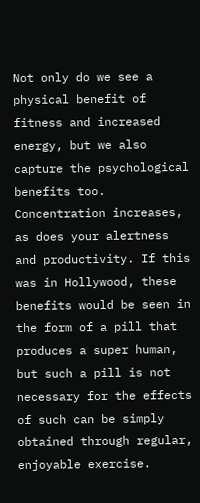Not only do we see a physical benefit of fitness and increased energy, but we also capture the psychological benefits too. Concentration increases, as does your alertness and productivity. If this was in Hollywood, these benefits would be seen in the form of a pill that produces a super human, but such a pill is not necessary for the effects of such can be simply obtained through regular, enjoyable exercise.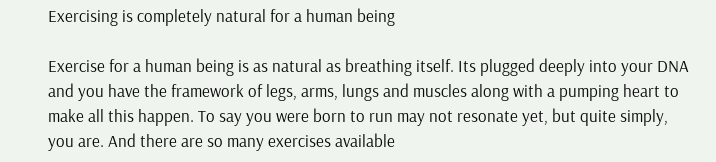Exercising is completely natural for a human being

Exercise for a human being is as natural as breathing itself. Its plugged deeply into your DNA and you have the framework of legs, arms, lungs and muscles along with a pumping heart to make all this happen. To say you were born to run may not resonate yet, but quite simply, you are. And there are so many exercises available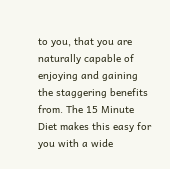to you, that you are naturally capable of enjoying and gaining the staggering benefits from. The 15 Minute Diet makes this easy for you with a wide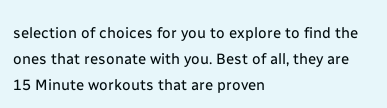selection of choices for you to explore to find the ones that resonate with you. Best of all, they are 15 Minute workouts that are proven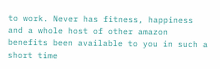to work. Never has fitness, happiness and a whole host of other amazon benefits been available to you in such a short time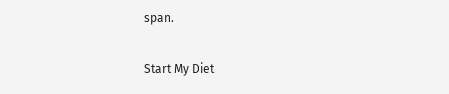span.

Start My Diet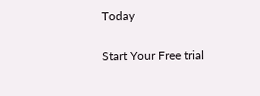Today

Start Your Free trial